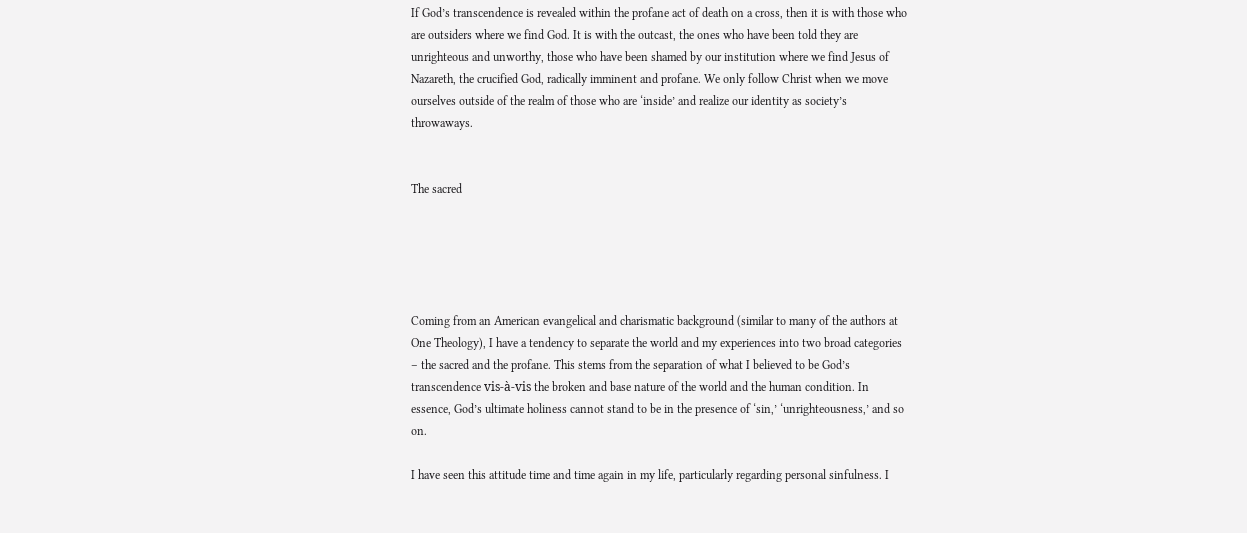If God’s transcendence is revealed within the profane act of death on a cross, then it is with those who are outsiders where we find God. It is with the outcast, the ones who have been told they are unrighteous and unworthy, those who have been shamed by our institution where we find Jesus of Nazareth, the crucified God, radically imminent and profane. We only follow Christ when we move ourselves outside of the realm of those who are ‘inside’ and realize our identity as society’s throwaways.


The sacred





Coming from an American evangelical and charismatic background (similar to many of the authors at One Theology), I have a tendency to separate the world and my experiences into two broad categories – the sacred and the profane. This stems from the separation of what I believed to be God’s transcendence vis-à-vis the broken and base nature of the world and the human condition. In essence, God’s ultimate holiness cannot stand to be in the presence of ‘sin,’ ‘unrighteousness,’ and so on.

I have seen this attitude time and time again in my life, particularly regarding personal sinfulness. I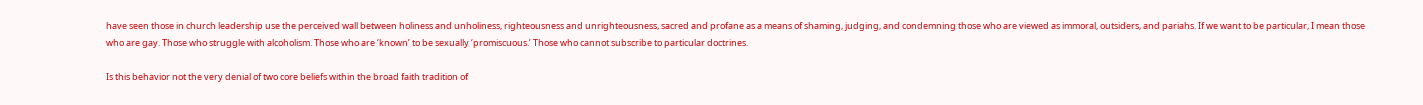have seen those in church leadership use the perceived wall between holiness and unholiness, righteousness and unrighteousness, sacred and profane as a means of shaming, judging, and condemning those who are viewed as immoral, outsiders, and pariahs. If we want to be particular, I mean those who are gay. Those who struggle with alcoholism. Those who are ‘known’ to be sexually ‘promiscuous.’ Those who cannot subscribe to particular doctrines.

Is this behavior not the very denial of two core beliefs within the broad faith tradition of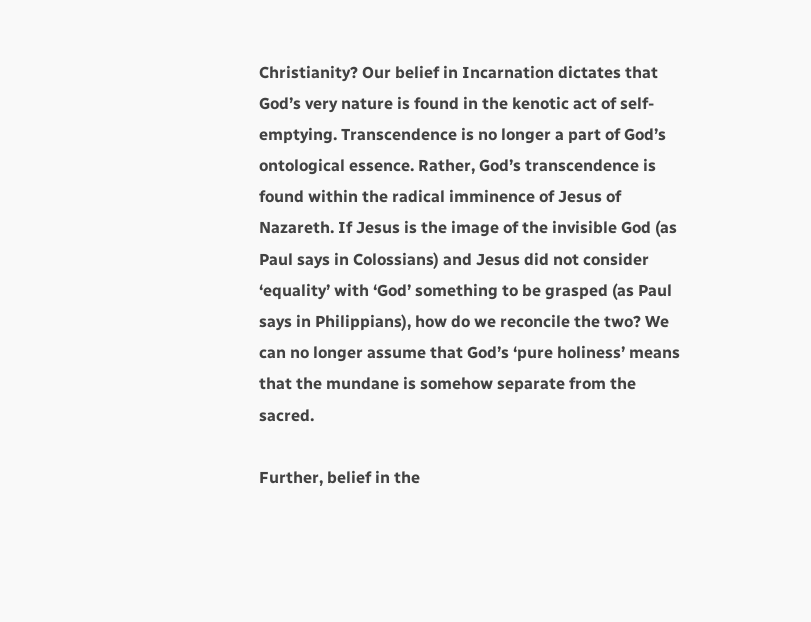Christianity? Our belief in Incarnation dictates that God’s very nature is found in the kenotic act of self-emptying. Transcendence is no longer a part of God’s ontological essence. Rather, God’s transcendence is found within the radical imminence of Jesus of Nazareth. If Jesus is the image of the invisible God (as Paul says in Colossians) and Jesus did not consider ‘equality’ with ‘God’ something to be grasped (as Paul says in Philippians), how do we reconcile the two? We can no longer assume that God’s ‘pure holiness’ means that the mundane is somehow separate from the sacred.

Further, belief in the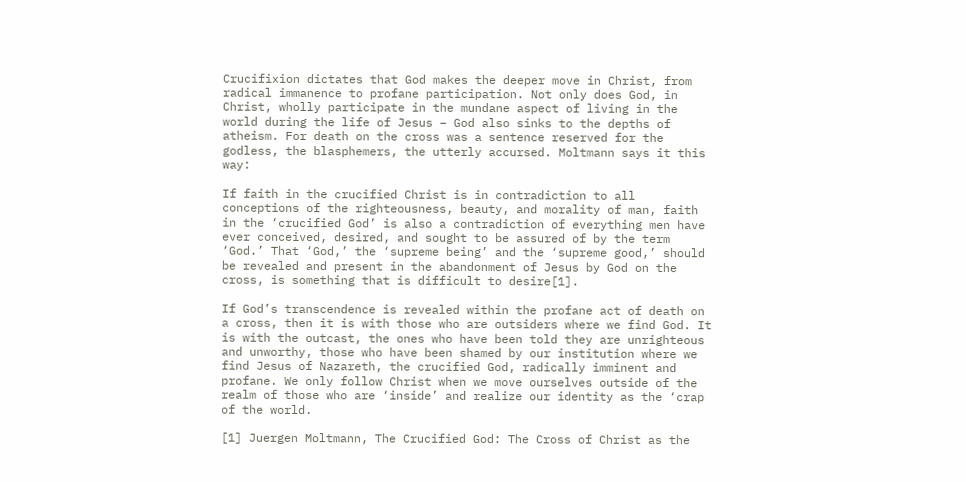Crucifixion dictates that God makes the deeper move in Christ, from radical immanence to profane participation. Not only does God, in Christ, wholly participate in the mundane aspect of living in the world during the life of Jesus – God also sinks to the depths of atheism. For death on the cross was a sentence reserved for the godless, the blasphemers, the utterly accursed. Moltmann says it this way:

If faith in the crucified Christ is in contradiction to all conceptions of the righteousness, beauty, and morality of man, faith in the ‘crucified God’ is also a contradiction of everything men have ever conceived, desired, and sought to be assured of by the term ‘God.’ That ‘God,’ the ‘supreme being’ and the ‘supreme good,’ should be revealed and present in the abandonment of Jesus by God on the cross, is something that is difficult to desire[1].

If God’s transcendence is revealed within the profane act of death on a cross, then it is with those who are outsiders where we find God. It is with the outcast, the ones who have been told they are unrighteous and unworthy, those who have been shamed by our institution where we find Jesus of Nazareth, the crucified God, radically imminent and profane. We only follow Christ when we move ourselves outside of the realm of those who are ‘inside’ and realize our identity as the ‘crap of the world.

[1] Juergen Moltmann, The Crucified God: The Cross of Christ as the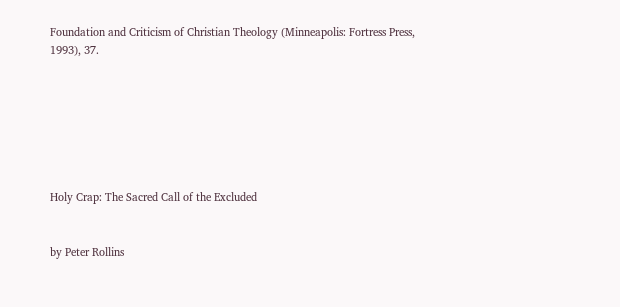Foundation and Criticism of Christian Theology (Minneapolis: Fortress Press, 1993), 37.







Holy Crap: The Sacred Call of the Excluded


by Peter Rollins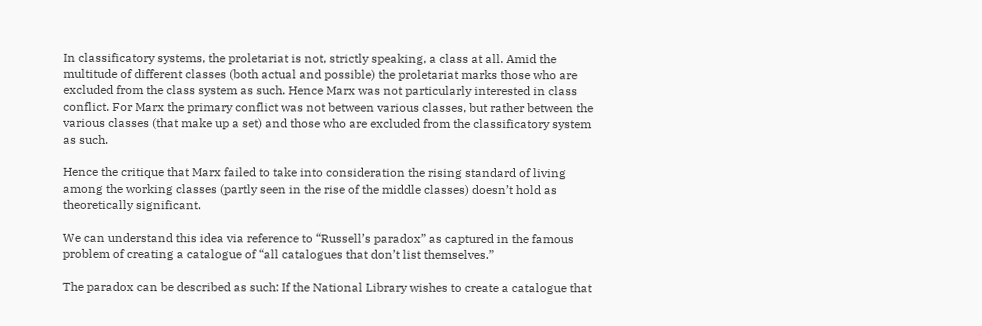In classificatory systems, the proletariat is not, strictly speaking, a class at all. Amid the multitude of different classes (both actual and possible) the proletariat marks those who are excluded from the class system as such. Hence Marx was not particularly interested in class conflict. For Marx the primary conflict was not between various classes, but rather between the various classes (that make up a set) and those who are excluded from the classificatory system as such.

Hence the critique that Marx failed to take into consideration the rising standard of living among the working classes (partly seen in the rise of the middle classes) doesn’t hold as theoretically significant.

We can understand this idea via reference to “Russell’s paradox” as captured in the famous problem of creating a catalogue of “all catalogues that don’t list themselves.”

The paradox can be described as such: If the National Library wishes to create a catalogue that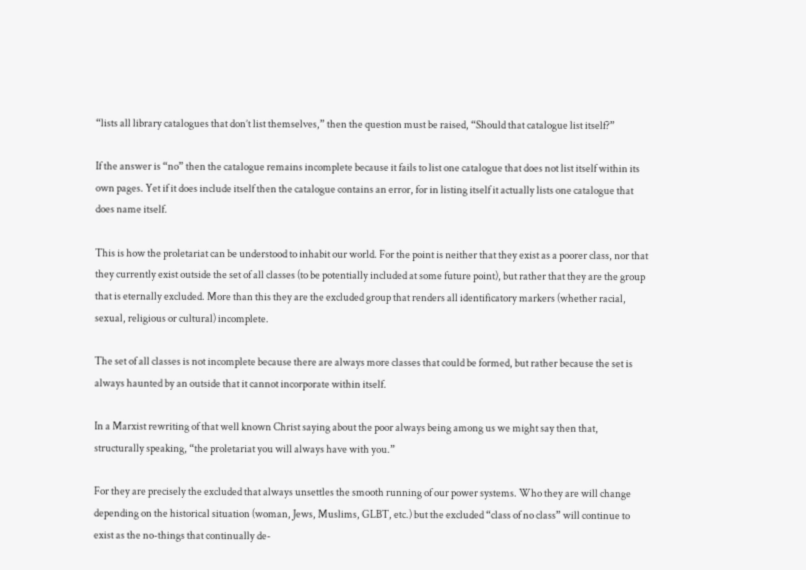“lists all library catalogues that don’t list themselves,” then the question must be raised, “Should that catalogue list itself?”

If the answer is “no” then the catalogue remains incomplete because it fails to list one catalogue that does not list itself within its own pages. Yet if it does include itself then the catalogue contains an error, for in listing itself it actually lists one catalogue that does name itself.

This is how the proletariat can be understood to inhabit our world. For the point is neither that they exist as a poorer class, nor that they currently exist outside the set of all classes (to be potentially included at some future point), but rather that they are the group that is eternally excluded. More than this they are the excluded group that renders all identificatory markers (whether racial, sexual, religious or cultural) incomplete.

The set of all classes is not incomplete because there are always more classes that could be formed, but rather because the set is always haunted by an outside that it cannot incorporate within itself.

In a Marxist rewriting of that well known Christ saying about the poor always being among us we might say then that, structurally speaking, “the proletariat you will always have with you.”

For they are precisely the excluded that always unsettles the smooth running of our power systems. Who they are will change depending on the historical situation (woman, Jews, Muslims, GLBT, etc.) but the excluded “class of no class” will continue to exist as the no-things that continually de-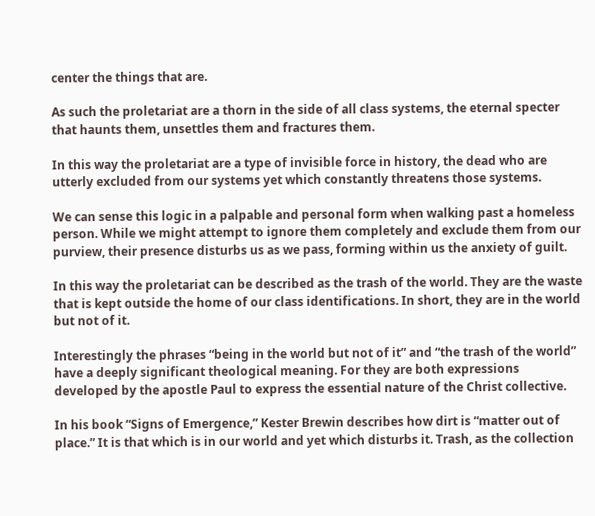center the things that are.

As such the proletariat are a thorn in the side of all class systems, the eternal specter that haunts them, unsettles them and fractures them.

In this way the proletariat are a type of invisible force in history, the dead who are utterly excluded from our systems yet which constantly threatens those systems.

We can sense this logic in a palpable and personal form when walking past a homeless person. While we might attempt to ignore them completely and exclude them from our purview, their presence disturbs us as we pass, forming within us the anxiety of guilt.

In this way the proletariat can be described as the trash of the world. They are the waste that is kept outside the home of our class identifications. In short, they are in the world but not of it.

Interestingly the phrases “being in the world but not of it” and “the trash of the world” have a deeply significant theological meaning. For they are both expressions developed by the apostle Paul to express the essential nature of the Christ collective.

In his book “Signs of Emergence,” Kester Brewin describes how dirt is “matter out of place.” It is that which is in our world and yet which disturbs it. Trash, as the collection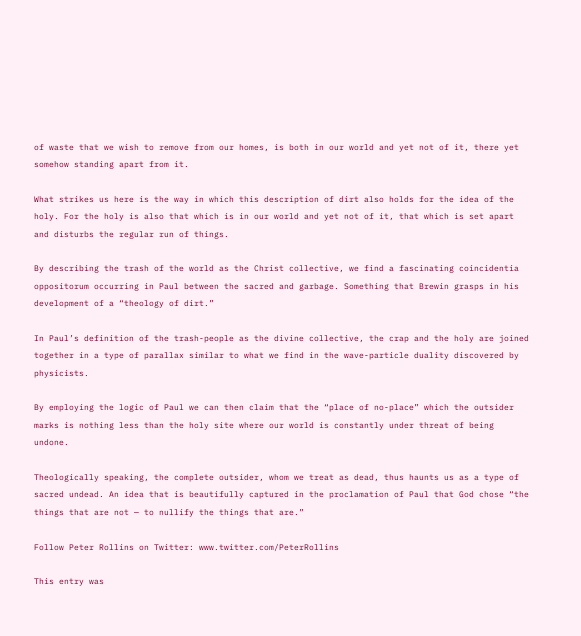of waste that we wish to remove from our homes, is both in our world and yet not of it, there yet somehow standing apart from it.

What strikes us here is the way in which this description of dirt also holds for the idea of the holy. For the holy is also that which is in our world and yet not of it, that which is set apart and disturbs the regular run of things.

By describing the trash of the world as the Christ collective, we find a fascinating coincidentia oppositorum occurring in Paul between the sacred and garbage. Something that Brewin grasps in his development of a “theology of dirt.”

In Paul’s definition of the trash-people as the divine collective, the crap and the holy are joined together in a type of parallax similar to what we find in the wave-particle duality discovered by physicists.

By employing the logic of Paul we can then claim that the “place of no-place” which the outsider marks is nothing less than the holy site where our world is constantly under threat of being undone.

Theologically speaking, the complete outsider, whom we treat as dead, thus haunts us as a type of sacred undead. An idea that is beautifully captured in the proclamation of Paul that God chose “the things that are not — to nullify the things that are.”

Follow Peter Rollins on Twitter: www.twitter.com/PeterRollins

This entry was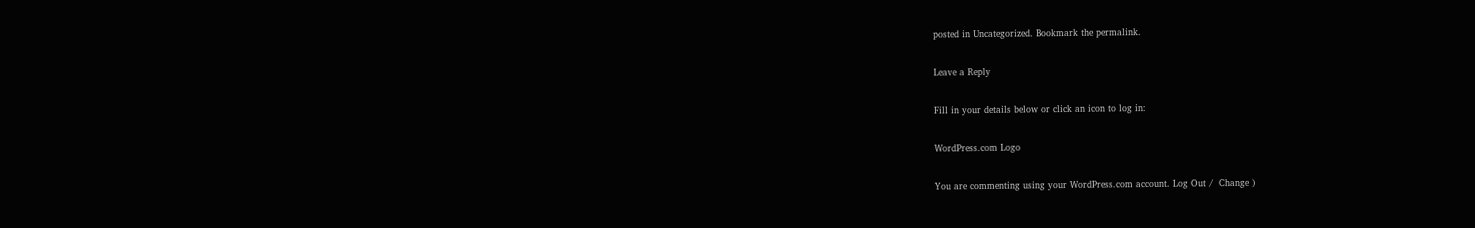posted in Uncategorized. Bookmark the permalink.

Leave a Reply

Fill in your details below or click an icon to log in:

WordPress.com Logo

You are commenting using your WordPress.com account. Log Out /  Change )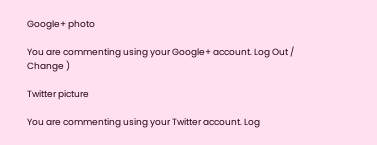Google+ photo

You are commenting using your Google+ account. Log Out /  Change )

Twitter picture

You are commenting using your Twitter account. Log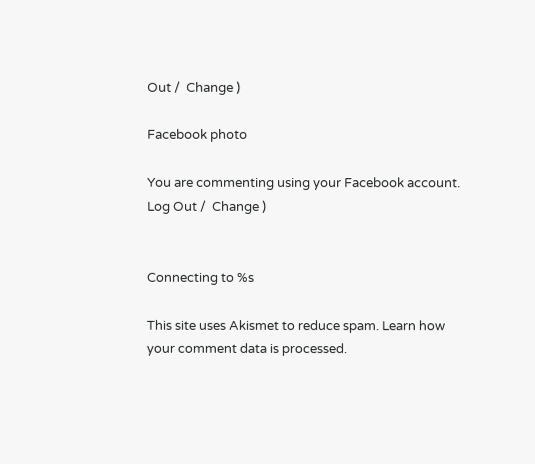Out /  Change )

Facebook photo

You are commenting using your Facebook account. Log Out /  Change )


Connecting to %s

This site uses Akismet to reduce spam. Learn how your comment data is processed.